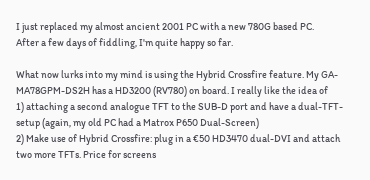I just replaced my almost ancient 2001 PC with a new 780G based PC.
After a few days of fiddling, I'm quite happy so far.

What now lurks into my mind is using the Hybrid Crossfire feature. My GA-MA78GPM-DS2H has a HD3200 (RV780) on board. I really like the idea of
1) attaching a second analogue TFT to the SUB-D port and have a dual-TFT-setup (again, my old PC had a Matrox P650 Dual-Screen)
2) Make use of Hybrid Crossfire: plug in a €50 HD3470 dual-DVI and attach two more TFTs. Price for screens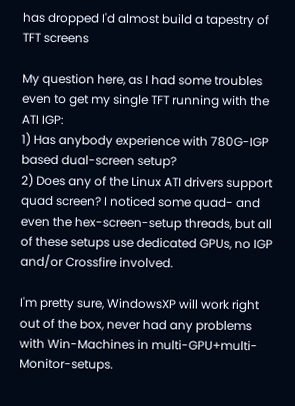has dropped I'd almost build a tapestry of TFT screens

My question here, as I had some troubles even to get my single TFT running with the ATI IGP:
1) Has anybody experience with 780G-IGP based dual-screen setup?
2) Does any of the Linux ATI drivers support quad screen? I noticed some quad- and even the hex-screen-setup threads, but all of these setups use dedicated GPUs, no IGP and/or Crossfire involved.

I'm pretty sure, WindowsXP will work right out of the box, never had any problems with Win-Machines in multi-GPU+multi-Monitor-setups.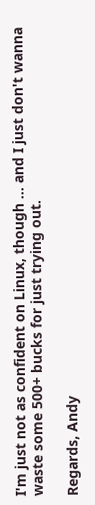I'm just not as confident on Linux, though ... and I just don't wanna waste some 500+ bucks for just trying out.

Regards, Andy